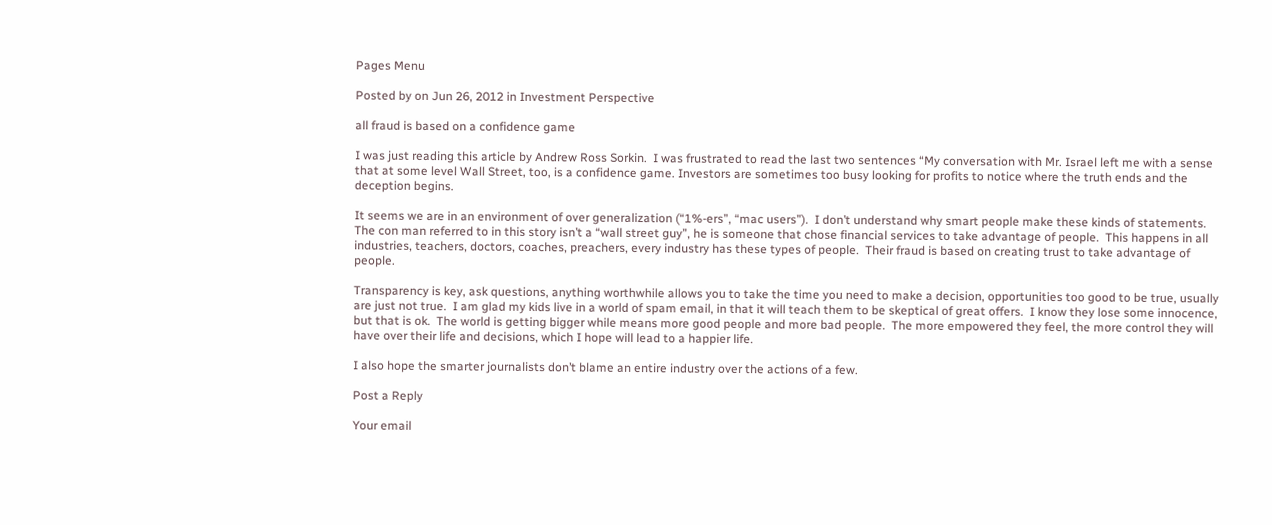Pages Menu

Posted by on Jun 26, 2012 in Investment Perspective

all fraud is based on a confidence game

I was just reading this article by Andrew Ross Sorkin.  I was frustrated to read the last two sentences “My conversation with Mr. Israel left me with a sense that at some level Wall Street, too, is a confidence game. Investors are sometimes too busy looking for profits to notice where the truth ends and the deception begins.

It seems we are in an environment of over generalization (“1%-ers”, “mac users”).  I don’t understand why smart people make these kinds of statements.  The con man referred to in this story isn’t a “wall street guy”, he is someone that chose financial services to take advantage of people.  This happens in all industries, teachers, doctors, coaches, preachers, every industry has these types of people.  Their fraud is based on creating trust to take advantage of people.

Transparency is key, ask questions, anything worthwhile allows you to take the time you need to make a decision, opportunities too good to be true, usually are just not true.  I am glad my kids live in a world of spam email, in that it will teach them to be skeptical of great offers.  I know they lose some innocence, but that is ok.  The world is getting bigger while means more good people and more bad people.  The more empowered they feel, the more control they will have over their life and decisions, which I hope will lead to a happier life.

I also hope the smarter journalists don’t blame an entire industry over the actions of a few.

Post a Reply

Your email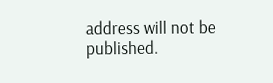address will not be published.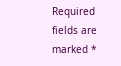Required fields are marked *